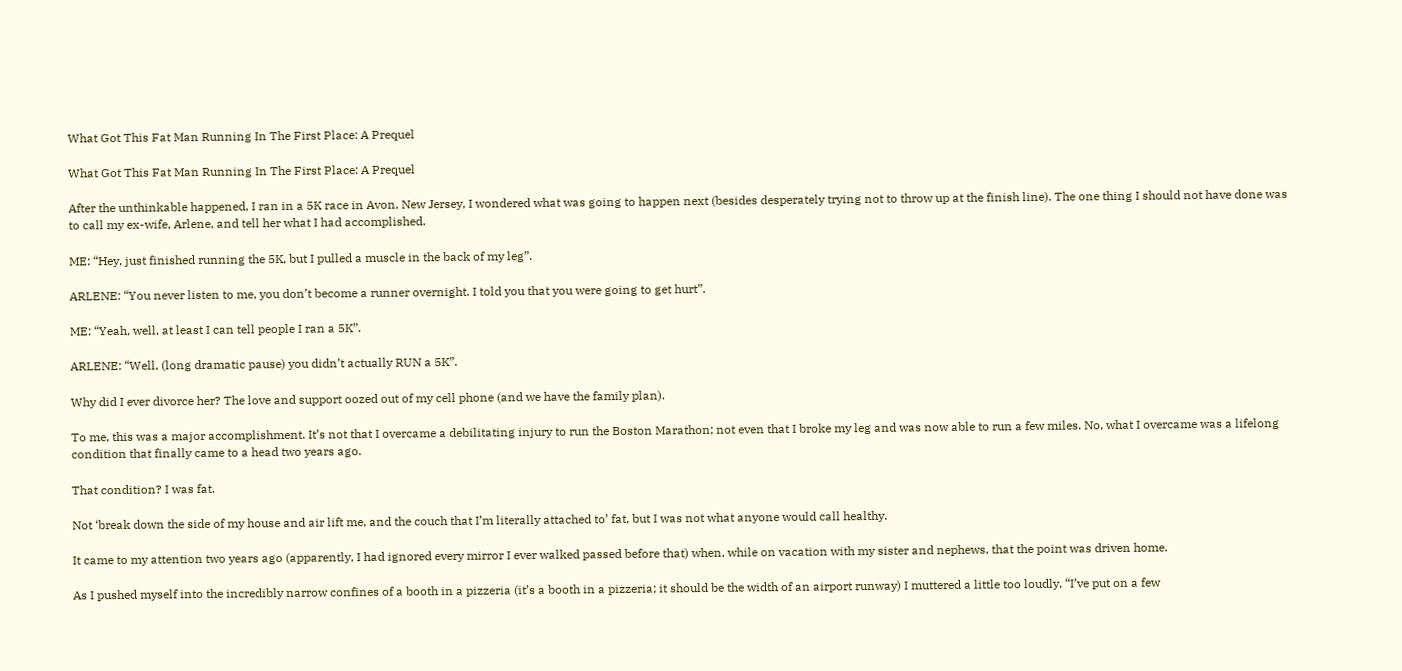What Got This Fat Man Running In The First Place: A Prequel

What Got This Fat Man Running In The First Place: A Prequel

After the unthinkable happened, I ran in a 5K race in Avon, New Jersey, I wondered what was going to happen next (besides desperately trying not to throw up at the finish line). The one thing I should not have done was to call my ex-wife, Arlene, and tell her what I had accomplished.

ME: “Hey, just finished running the 5K, but I pulled a muscle in the back of my leg”.

ARLENE: “You never listen to me, you don’t become a runner overnight. I told you that you were going to get hurt”.

ME: “Yeah, well, at least I can tell people I ran a 5K”.

ARLENE: “Well, (long dramatic pause) you didn’t actually RUN a 5K”.

Why did I ever divorce her? The love and support oozed out of my cell phone (and we have the family plan).

To me, this was a major accomplishment. It’s not that I overcame a debilitating injury to run the Boston Marathon; not even that I broke my leg and was now able to run a few miles. No, what I overcame was a lifelong condition that finally came to a head two years ago.

That condition? I was fat.

Not ‘break down the side of my house and air lift me, and the couch that I’m literally attached to’ fat, but I was not what anyone would call healthy.

It came to my attention two years ago (apparently, I had ignored every mirror I ever walked passed before that) when, while on vacation with my sister and nephews, that the point was driven home.

As I pushed myself into the incredibly narrow confines of a booth in a pizzeria (it’s a booth in a pizzeria; it should be the width of an airport runway) I muttered a little too loudly, “I’ve put on a few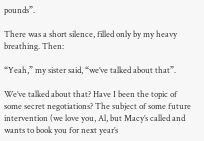pounds”.

There was a short silence, filled only by my heavy breathing. Then:

“Yeah,” my sister said, “we’ve talked about that”.

We’ve talked about that? Have I been the topic of some secret negotiations? The subject of some future intervention (we love you, Al, but Macy’s called and wants to book you for next year’s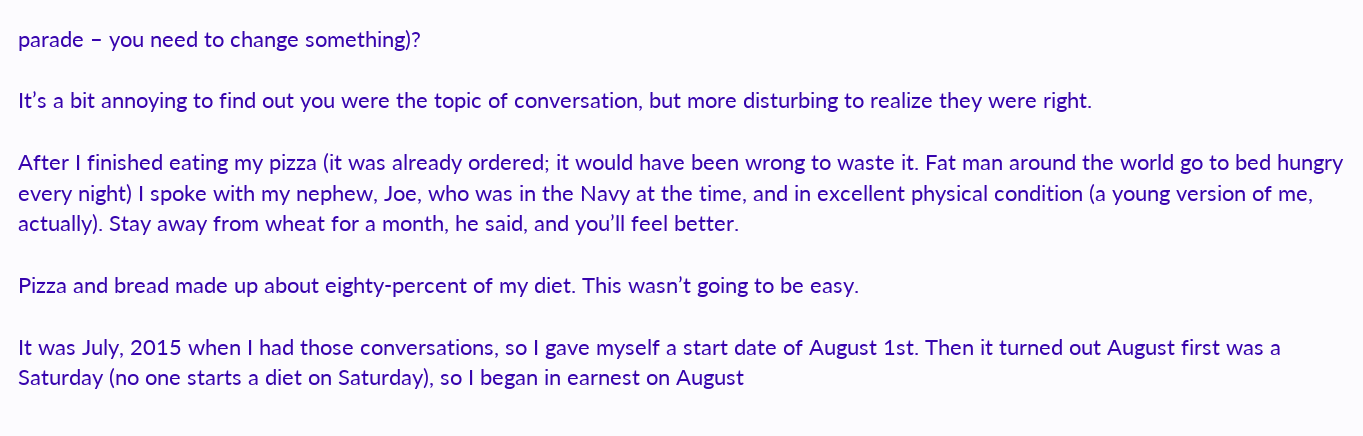parade – you need to change something)?

It’s a bit annoying to find out you were the topic of conversation, but more disturbing to realize they were right.

After I finished eating my pizza (it was already ordered; it would have been wrong to waste it. Fat man around the world go to bed hungry every night) I spoke with my nephew, Joe, who was in the Navy at the time, and in excellent physical condition (a young version of me, actually). Stay away from wheat for a month, he said, and you’ll feel better.

Pizza and bread made up about eighty-percent of my diet. This wasn’t going to be easy.

It was July, 2015 when I had those conversations, so I gave myself a start date of August 1st. Then it turned out August first was a Saturday (no one starts a diet on Saturday), so I began in earnest on August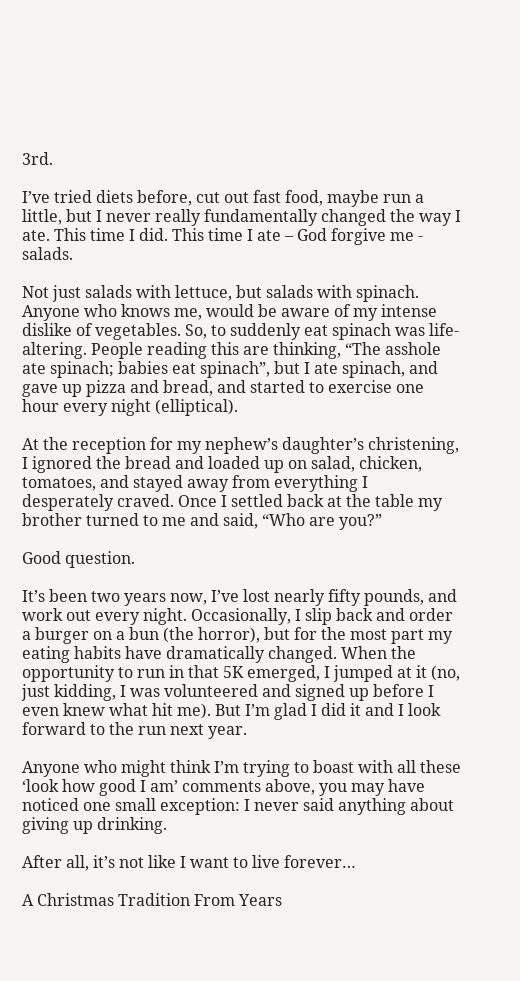3rd.

I’ve tried diets before, cut out fast food, maybe run a little, but I never really fundamentally changed the way I ate. This time I did. This time I ate – God forgive me - salads.

Not just salads with lettuce, but salads with spinach. Anyone who knows me, would be aware of my intense dislike of vegetables. So, to suddenly eat spinach was life-altering. People reading this are thinking, “The asshole ate spinach; babies eat spinach”, but I ate spinach, and gave up pizza and bread, and started to exercise one hour every night (elliptical).

At the reception for my nephew’s daughter’s christening, I ignored the bread and loaded up on salad, chicken, tomatoes, and stayed away from everything I desperately craved. Once I settled back at the table my brother turned to me and said, “Who are you?”

Good question.

It’s been two years now, I’ve lost nearly fifty pounds, and work out every night. Occasionally, I slip back and order a burger on a bun (the horror), but for the most part my eating habits have dramatically changed. When the opportunity to run in that 5K emerged, I jumped at it (no, just kidding, I was volunteered and signed up before I even knew what hit me). But I’m glad I did it and I look forward to the run next year.

Anyone who might think I’m trying to boast with all these ‘look how good I am’ comments above, you may have noticed one small exception: I never said anything about giving up drinking.

After all, it’s not like I want to live forever…

A Christmas Tradition From Years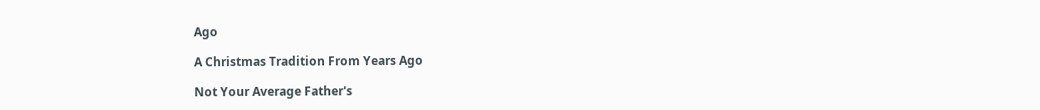Ago

A Christmas Tradition From Years Ago

Not Your Average Father's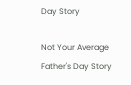Day Story

Not Your Average Father's Day Story